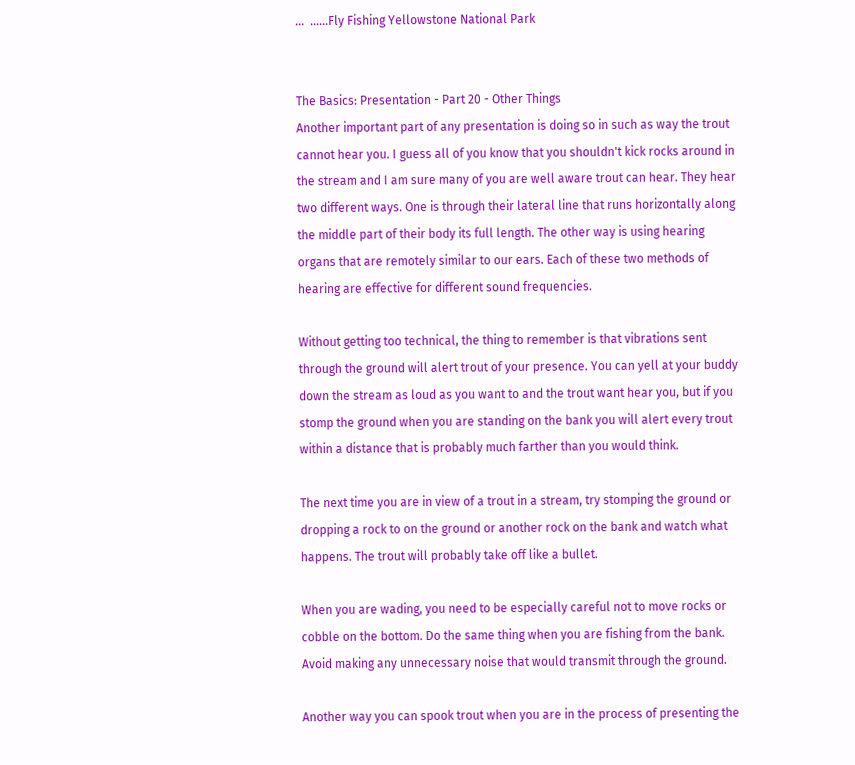...  ......Fly Fishing Yellowstone National Park


The Basics: Presentation - Part 20 - Other Things
Another important part of any presentation is doing so in such as way the trout
cannot hear you. I guess all of you know that you shouldn't kick rocks around in
the stream and I am sure many of you are well aware trout can hear. They hear
two different ways. One is through their lateral line that runs horizontally along
the middle part of their body its full length. The other way is using hearing
organs that are remotely similar to our ears. Each of these two methods of
hearing are effective for different sound frequencies.

Without getting too technical, the thing to remember is that vibrations sent
through the ground will alert trout of your presence. You can yell at your buddy
down the stream as loud as you want to and the trout want hear you, but if you
stomp the ground when you are standing on the bank you will alert every trout
within a distance that is probably much farther than you would think.

The next time you are in view of a trout in a stream, try stomping the ground or
dropping a rock to on the ground or another rock on the bank and watch what
happens. The trout will probably take off like a bullet.

When you are wading, you need to be especially careful not to move rocks or
cobble on the bottom. Do the same thing when you are fishing from the bank.
Avoid making any unnecessary noise that would transmit through the ground.

Another way you can spook trout when you are in the process of presenting the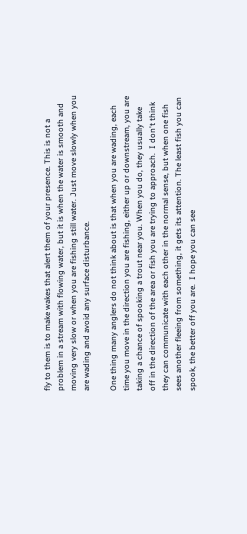fly to them is to make wakes that alert them of your presence. This is not a
problem in a stream with flowing water, but it is when the water is smooth and
moving very slow or when you are fishing still water. Just move slowly when you
are wading and avoid any surface disturbance.

One thing many anglers do not think about is that when you are wading, each
time you move in the direction you are fishing, either up or downstream, you are
taking a chance of spooking a trout near you. When you do, they usually take
off in the direction of the area or fish you are trying to approach.  I don't think
they can communicate with each other in the normal sense, but when one fish
sees another fleeing from something, it gets its attention. The least fish you can
spook, the better off you are.  I hope you can see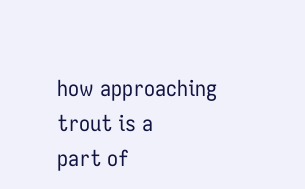how approaching trout is a
part of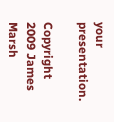your presentation.

Copyright 2009 James Marsh